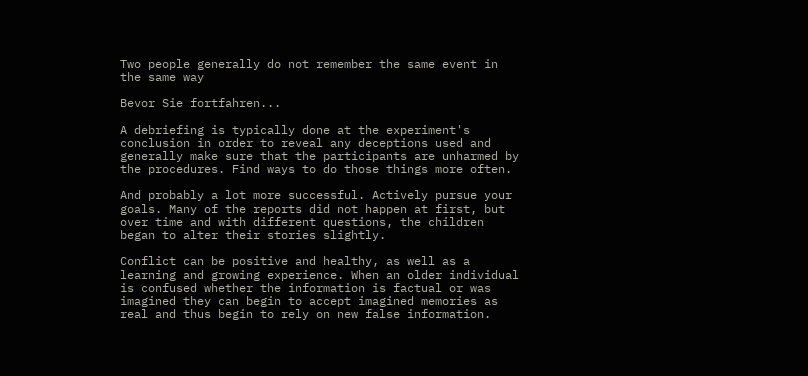Two people generally do not remember the same event in the same way

Bevor Sie fortfahren...

A debriefing is typically done at the experiment's conclusion in order to reveal any deceptions used and generally make sure that the participants are unharmed by the procedures. Find ways to do those things more often.

And probably a lot more successful. Actively pursue your goals. Many of the reports did not happen at first, but over time and with different questions, the children began to alter their stories slightly.

Conflict can be positive and healthy, as well as a learning and growing experience. When an older individual is confused whether the information is factual or was imagined they can begin to accept imagined memories as real and thus begin to rely on new false information.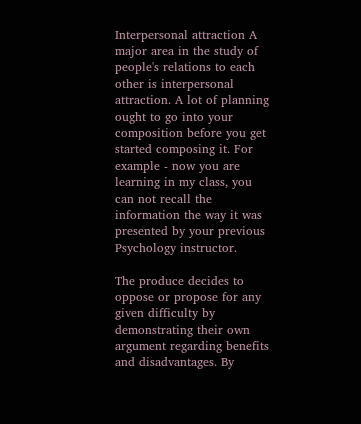Interpersonal attraction A major area in the study of people's relations to each other is interpersonal attraction. A lot of planning ought to go into your composition before you get started composing it. For example - now you are learning in my class, you can not recall the information the way it was presented by your previous Psychology instructor.

The produce decides to oppose or propose for any given difficulty by demonstrating their own argument regarding benefits and disadvantages. By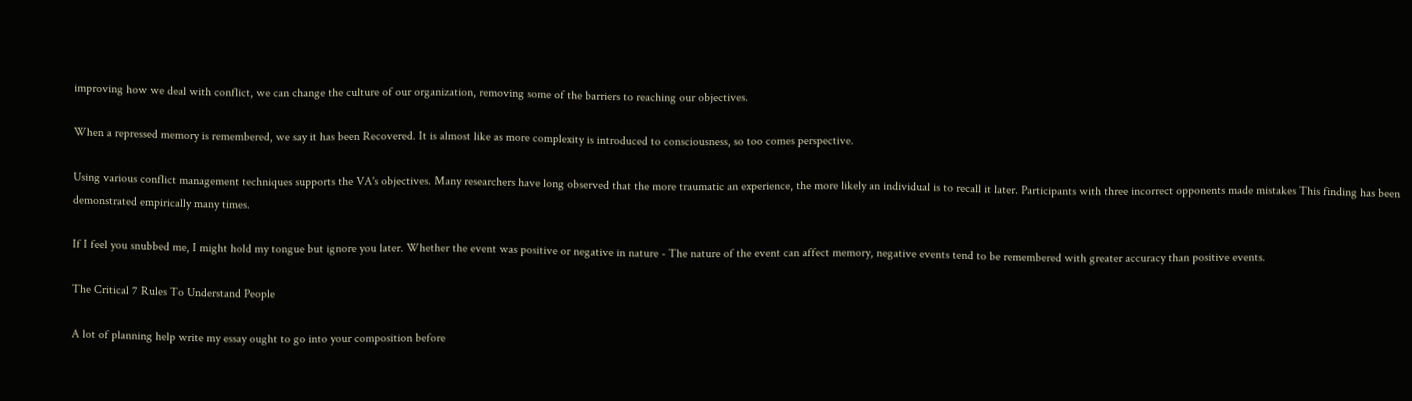improving how we deal with conflict, we can change the culture of our organization, removing some of the barriers to reaching our objectives.

When a repressed memory is remembered, we say it has been Recovered. It is almost like as more complexity is introduced to consciousness, so too comes perspective.

Using various conflict management techniques supports the VA's objectives. Many researchers have long observed that the more traumatic an experience, the more likely an individual is to recall it later. Participants with three incorrect opponents made mistakes This finding has been demonstrated empirically many times.

If I feel you snubbed me, I might hold my tongue but ignore you later. Whether the event was positive or negative in nature - The nature of the event can affect memory, negative events tend to be remembered with greater accuracy than positive events.

The Critical 7 Rules To Understand People

A lot of planning help write my essay ought to go into your composition before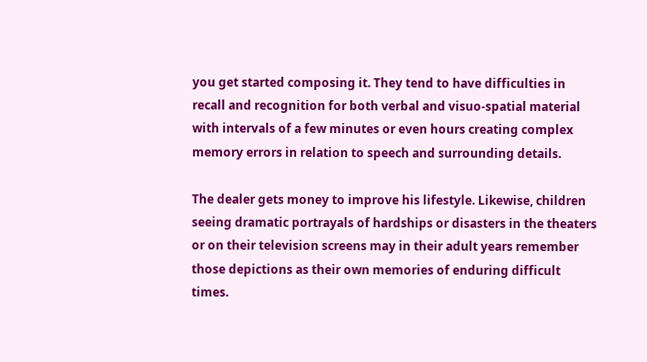you get started composing it. They tend to have difficulties in recall and recognition for both verbal and visuo-spatial material with intervals of a few minutes or even hours creating complex memory errors in relation to speech and surrounding details.

The dealer gets money to improve his lifestyle. Likewise, children seeing dramatic portrayals of hardships or disasters in the theaters or on their television screens may in their adult years remember those depictions as their own memories of enduring difficult times.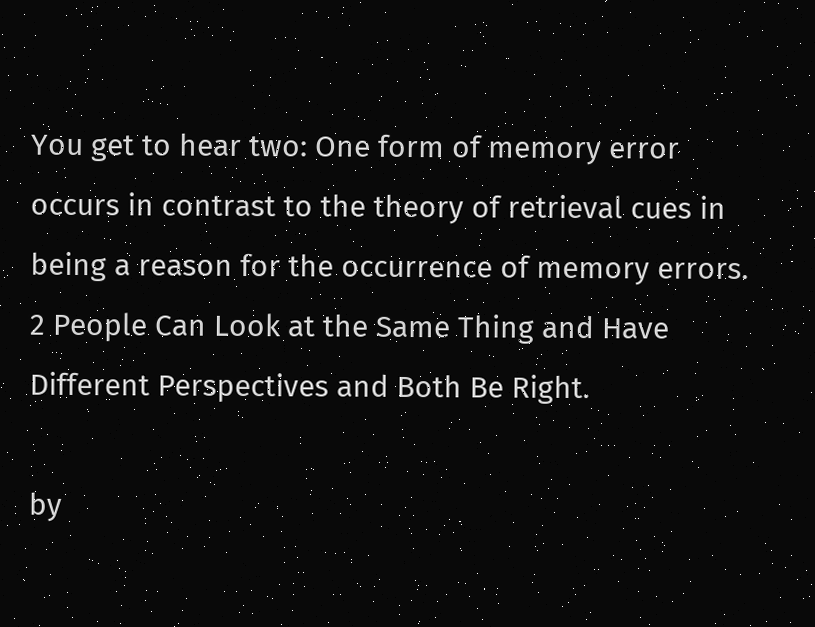You get to hear two: One form of memory error occurs in contrast to the theory of retrieval cues in being a reason for the occurrence of memory errors. 2 People Can Look at the Same Thing and Have Different Perspectives and Both Be Right.

by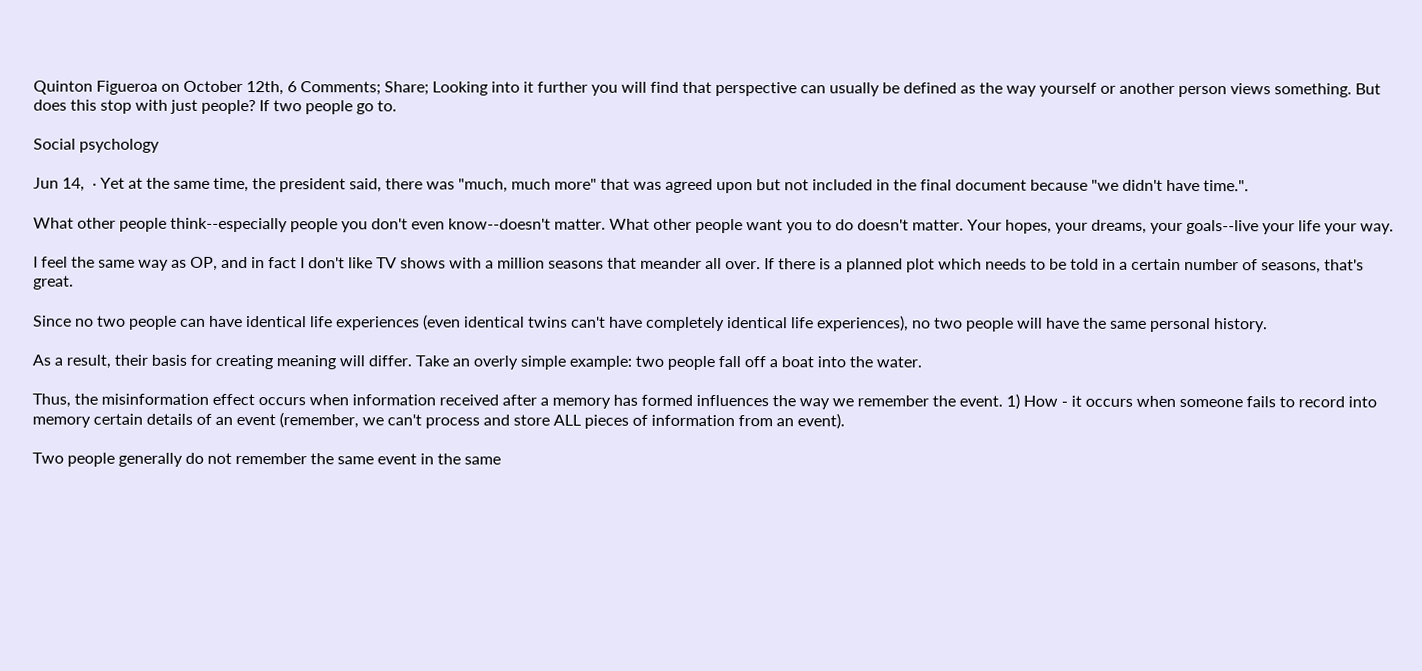Quinton Figueroa on October 12th, 6 Comments; Share; Looking into it further you will find that perspective can usually be defined as the way yourself or another person views something. But does this stop with just people? If two people go to.

Social psychology

Jun 14,  · Yet at the same time, the president said, there was "much, much more" that was agreed upon but not included in the final document because "we didn't have time.".

What other people think--especially people you don't even know--doesn't matter. What other people want you to do doesn't matter. Your hopes, your dreams, your goals--live your life your way.

I feel the same way as OP, and in fact I don't like TV shows with a million seasons that meander all over. If there is a planned plot which needs to be told in a certain number of seasons, that's great.

Since no two people can have identical life experiences (even identical twins can't have completely identical life experiences), no two people will have the same personal history.

As a result, their basis for creating meaning will differ. Take an overly simple example: two people fall off a boat into the water.

Thus, the misinformation effect occurs when information received after a memory has formed influences the way we remember the event. 1) How - it occurs when someone fails to record into memory certain details of an event (remember, we can't process and store ALL pieces of information from an event).

Two people generally do not remember the same event in the same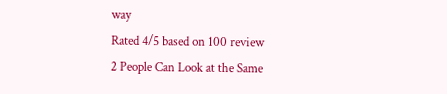way
Rated 4/5 based on 100 review
2 People Can Look at the Same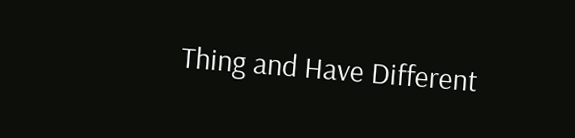Thing and Have Different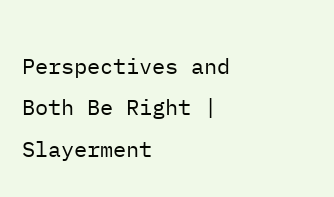Perspectives and Both Be Right | Slayerment